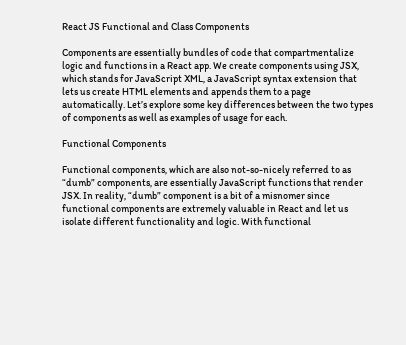React JS Functional and Class Components

Components are essentially bundles of code that compartmentalize logic and functions in a React app. We create components using JSX, which stands for JavaScript XML, a JavaScript syntax extension that lets us create HTML elements and appends them to a page automatically. Let’s explore some key differences between the two types of components as well as examples of usage for each.

Functional Components

Functional components, which are also not-so-nicely referred to as “dumb” components, are essentially JavaScript functions that render JSX. In reality, “dumb” component is a bit of a misnomer since functional components are extremely valuable in React and let us isolate different functionality and logic. With functional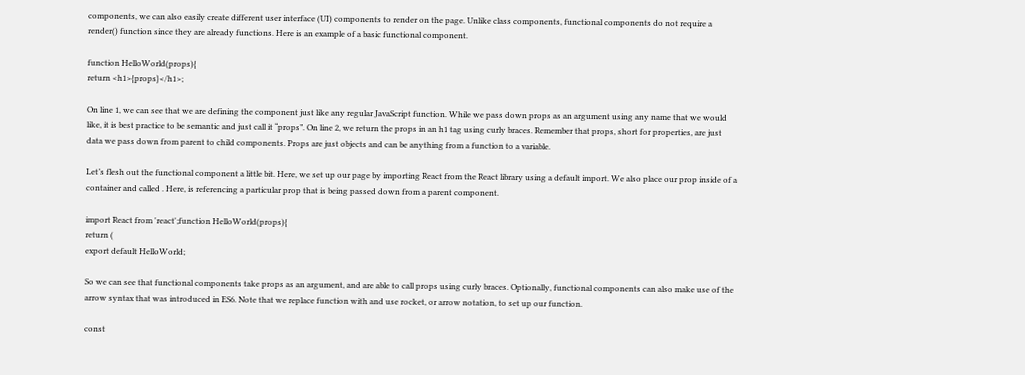components, we can also easily create different user interface (UI) components to render on the page. Unlike class components, functional components do not require a render() function since they are already functions. Here is an example of a basic functional component.

function HelloWorld(props){
return <h1>{props}</h1>;

On line 1, we can see that we are defining the component just like any regular JavaScript function. While we pass down props as an argument using any name that we would like, it is best practice to be semantic and just call it “props”. On line 2, we return the props in an h1 tag using curly braces. Remember that props, short for properties, are just data we pass down from parent to child components. Props are just objects and can be anything from a function to a variable.

Let’s flesh out the functional component a little bit. Here, we set up our page by importing React from the React library using a default import. We also place our prop inside of a container and called . Here, is referencing a particular prop that is being passed down from a parent component.

import React from 'react';function HelloWorld(props){
return (
export default HelloWorld;

So we can see that functional components take props as an argument, and are able to call props using curly braces. Optionally, functional components can also make use of the arrow syntax that was introduced in ES6. Note that we replace function with and use rocket, or arrow notation, to set up our function.

const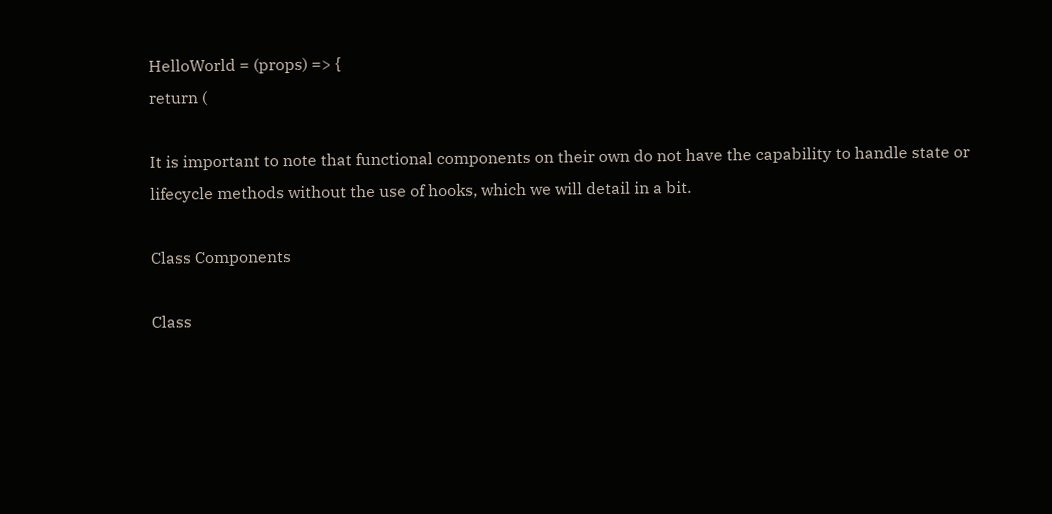HelloWorld = (props) => {
return (

It is important to note that functional components on their own do not have the capability to handle state or lifecycle methods without the use of hooks, which we will detail in a bit.

Class Components

Class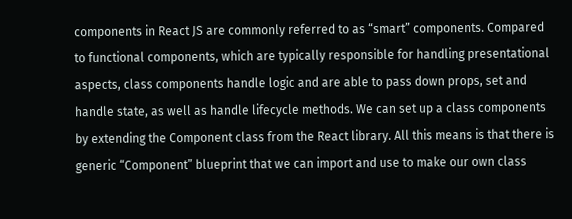components in React JS are commonly referred to as “smart” components. Compared to functional components, which are typically responsible for handling presentational aspects, class components handle logic and are able to pass down props, set and handle state, as well as handle lifecycle methods. We can set up a class components by extending the Component class from the React library. All this means is that there is generic “Component” blueprint that we can import and use to make our own class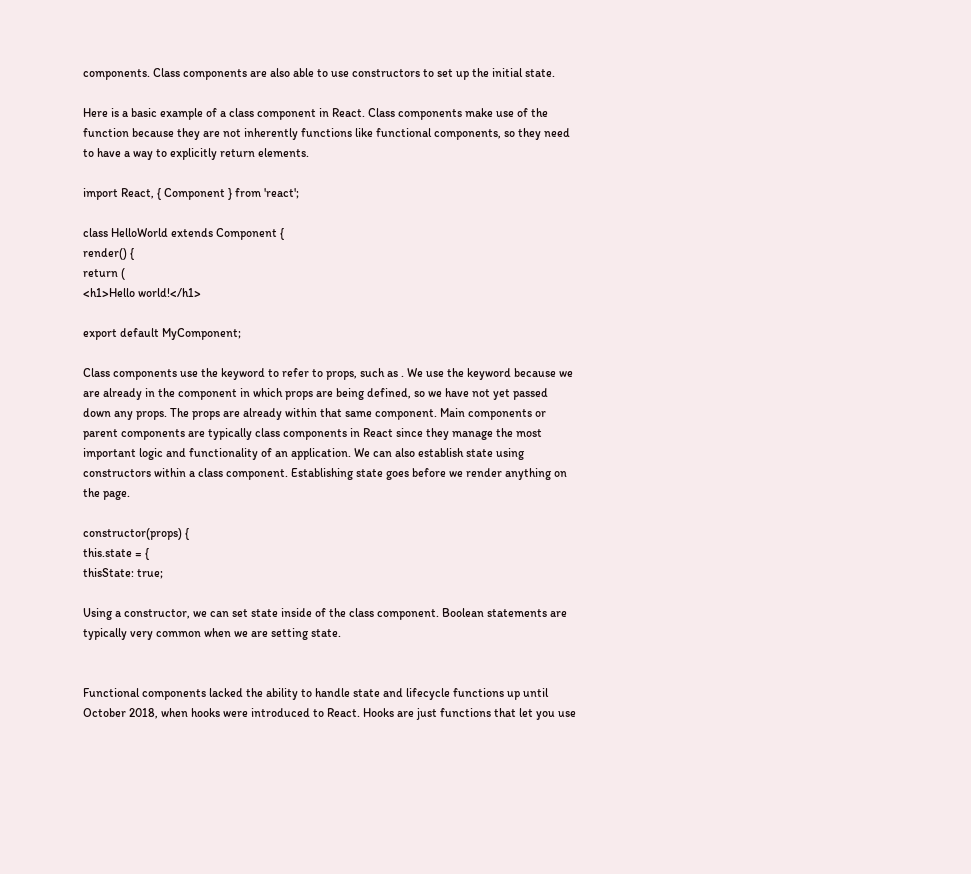components. Class components are also able to use constructors to set up the initial state.

Here is a basic example of a class component in React. Class components make use of the function because they are not inherently functions like functional components, so they need to have a way to explicitly return elements.

import React, { Component } from 'react';

class HelloWorld extends Component {
render() {
return (
<h1>Hello world!</h1>

export default MyComponent;

Class components use the keyword to refer to props, such as . We use the keyword because we are already in the component in which props are being defined, so we have not yet passed down any props. The props are already within that same component. Main components or parent components are typically class components in React since they manage the most important logic and functionality of an application. We can also establish state using constructors within a class component. Establishing state goes before we render anything on the page.

constructor(props) {
this.state = {
thisState: true;

Using a constructor, we can set state inside of the class component. Boolean statements are typically very common when we are setting state.


Functional components lacked the ability to handle state and lifecycle functions up until October 2018, when hooks were introduced to React. Hooks are just functions that let you use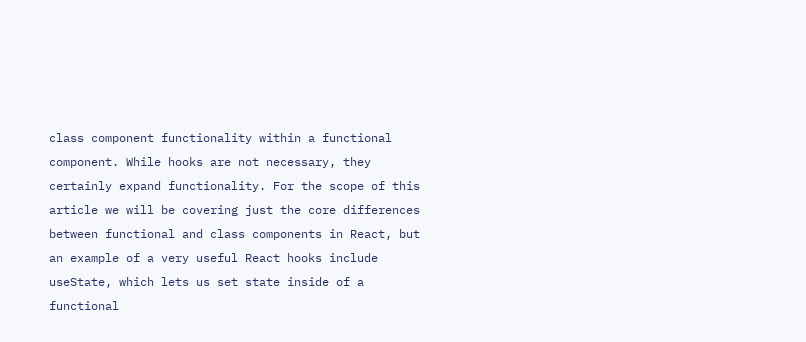class component functionality within a functional component. While hooks are not necessary, they certainly expand functionality. For the scope of this article we will be covering just the core differences between functional and class components in React, but an example of a very useful React hooks include useState, which lets us set state inside of a functional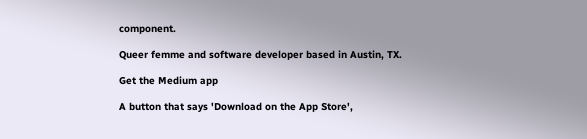component.

Queer femme and software developer based in Austin, TX.

Get the Medium app

A button that says 'Download on the App Store',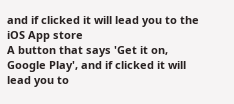and if clicked it will lead you to the iOS App store
A button that says 'Get it on, Google Play', and if clicked it will lead you to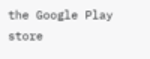the Google Play store